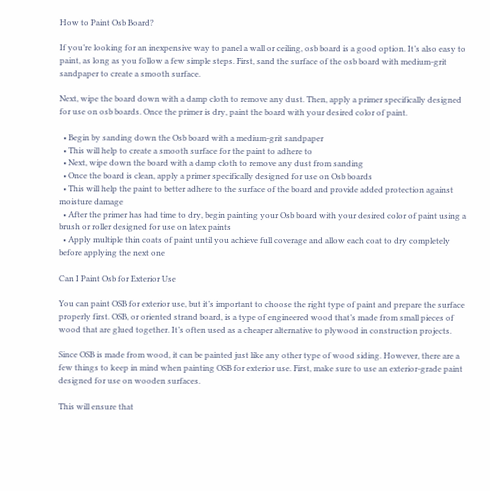How to Paint Osb Board?

If you’re looking for an inexpensive way to panel a wall or ceiling, osb board is a good option. It’s also easy to paint, as long as you follow a few simple steps. First, sand the surface of the osb board with medium-grit sandpaper to create a smooth surface.

Next, wipe the board down with a damp cloth to remove any dust. Then, apply a primer specifically designed for use on osb boards. Once the primer is dry, paint the board with your desired color of paint.

  • Begin by sanding down the Osb board with a medium-grit sandpaper
  • This will help to create a smooth surface for the paint to adhere to
  • Next, wipe down the board with a damp cloth to remove any dust from sanding
  • Once the board is clean, apply a primer specifically designed for use on Osb boards
  • This will help the paint to better adhere to the surface of the board and provide added protection against moisture damage
  • After the primer has had time to dry, begin painting your Osb board with your desired color of paint using a brush or roller designed for use on latex paints
  • Apply multiple thin coats of paint until you achieve full coverage and allow each coat to dry completely before applying the next one

Can I Paint Osb for Exterior Use

You can paint OSB for exterior use, but it’s important to choose the right type of paint and prepare the surface properly first. OSB, or oriented strand board, is a type of engineered wood that’s made from small pieces of wood that are glued together. It’s often used as a cheaper alternative to plywood in construction projects.

Since OSB is made from wood, it can be painted just like any other type of wood siding. However, there are a few things to keep in mind when painting OSB for exterior use. First, make sure to use an exterior-grade paint designed for use on wooden surfaces.

This will ensure that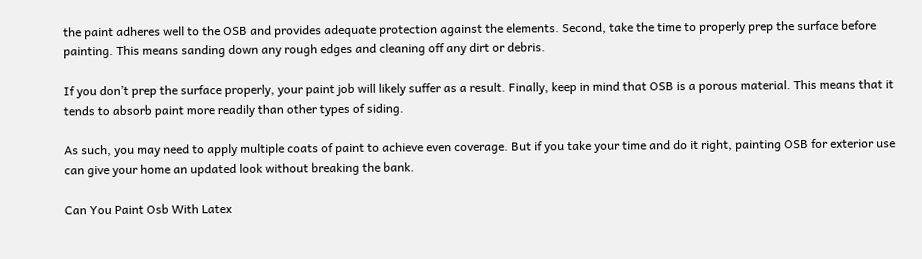the paint adheres well to the OSB and provides adequate protection against the elements. Second, take the time to properly prep the surface before painting. This means sanding down any rough edges and cleaning off any dirt or debris.

If you don’t prep the surface properly, your paint job will likely suffer as a result. Finally, keep in mind that OSB is a porous material. This means that it tends to absorb paint more readily than other types of siding.

As such, you may need to apply multiple coats of paint to achieve even coverage. But if you take your time and do it right, painting OSB for exterior use can give your home an updated look without breaking the bank.

Can You Paint Osb With Latex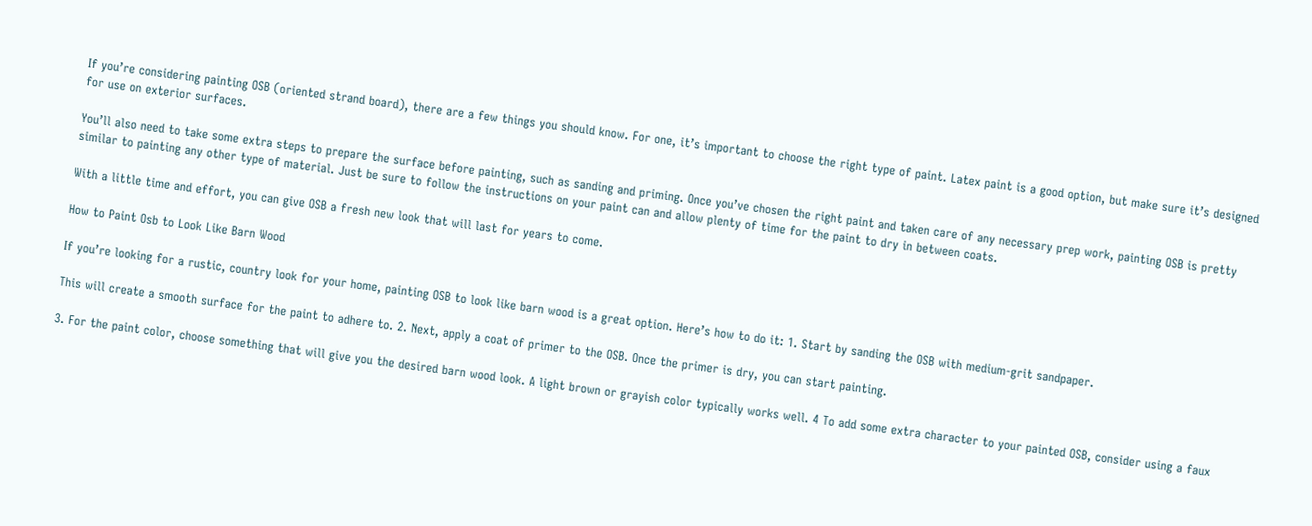If you’re considering painting OSB (oriented strand board), there are a few things you should know. For one, it’s important to choose the right type of paint. Latex paint is a good option, but make sure it’s designed for use on exterior surfaces.

You’ll also need to take some extra steps to prepare the surface before painting, such as sanding and priming. Once you’ve chosen the right paint and taken care of any necessary prep work, painting OSB is pretty similar to painting any other type of material. Just be sure to follow the instructions on your paint can and allow plenty of time for the paint to dry in between coats.

With a little time and effort, you can give OSB a fresh new look that will last for years to come.

How to Paint Osb to Look Like Barn Wood

If you’re looking for a rustic, country look for your home, painting OSB to look like barn wood is a great option. Here’s how to do it: 1. Start by sanding the OSB with medium-grit sandpaper.

This will create a smooth surface for the paint to adhere to. 2. Next, apply a coat of primer to the OSB. Once the primer is dry, you can start painting.

3. For the paint color, choose something that will give you the desired barn wood look. A light brown or grayish color typically works well. 4 To add some extra character to your painted OSB, consider using a faux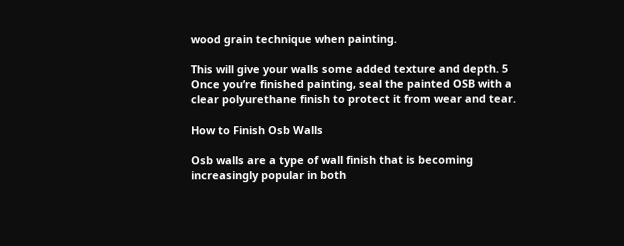wood grain technique when painting.

This will give your walls some added texture and depth. 5 Once you’re finished painting, seal the painted OSB with a clear polyurethane finish to protect it from wear and tear.

How to Finish Osb Walls

Osb walls are a type of wall finish that is becoming increasingly popular in both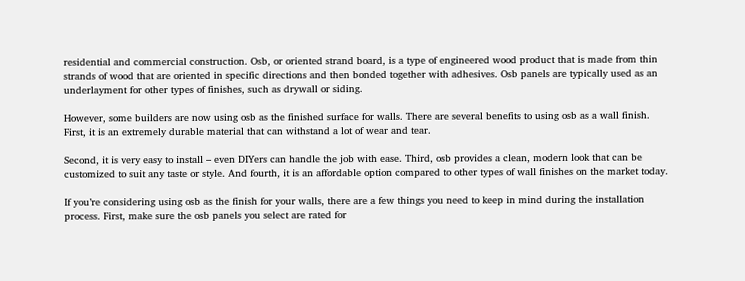residential and commercial construction. Osb, or oriented strand board, is a type of engineered wood product that is made from thin strands of wood that are oriented in specific directions and then bonded together with adhesives. Osb panels are typically used as an underlayment for other types of finishes, such as drywall or siding.

However, some builders are now using osb as the finished surface for walls. There are several benefits to using osb as a wall finish. First, it is an extremely durable material that can withstand a lot of wear and tear.

Second, it is very easy to install – even DIYers can handle the job with ease. Third, osb provides a clean, modern look that can be customized to suit any taste or style. And fourth, it is an affordable option compared to other types of wall finishes on the market today.

If you’re considering using osb as the finish for your walls, there are a few things you need to keep in mind during the installation process. First, make sure the osb panels you select are rated for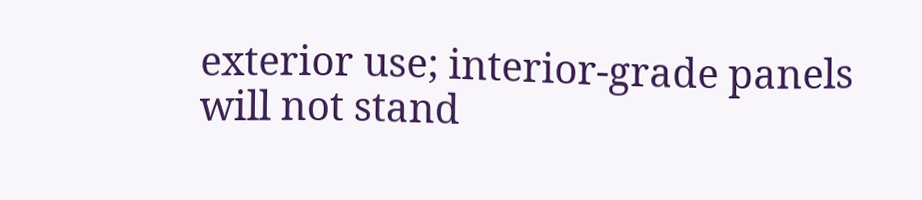exterior use; interior-grade panels will not stand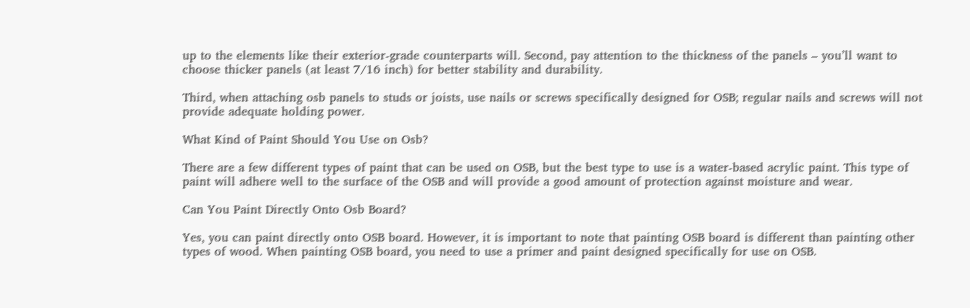up to the elements like their exterior-grade counterparts will. Second, pay attention to the thickness of the panels – you’ll want to choose thicker panels (at least 7/16 inch) for better stability and durability.

Third, when attaching osb panels to studs or joists, use nails or screws specifically designed for OSB; regular nails and screws will not provide adequate holding power.

What Kind of Paint Should You Use on Osb?

There are a few different types of paint that can be used on OSB, but the best type to use is a water-based acrylic paint. This type of paint will adhere well to the surface of the OSB and will provide a good amount of protection against moisture and wear.

Can You Paint Directly Onto Osb Board?

Yes, you can paint directly onto OSB board. However, it is important to note that painting OSB board is different than painting other types of wood. When painting OSB board, you need to use a primer and paint designed specifically for use on OSB.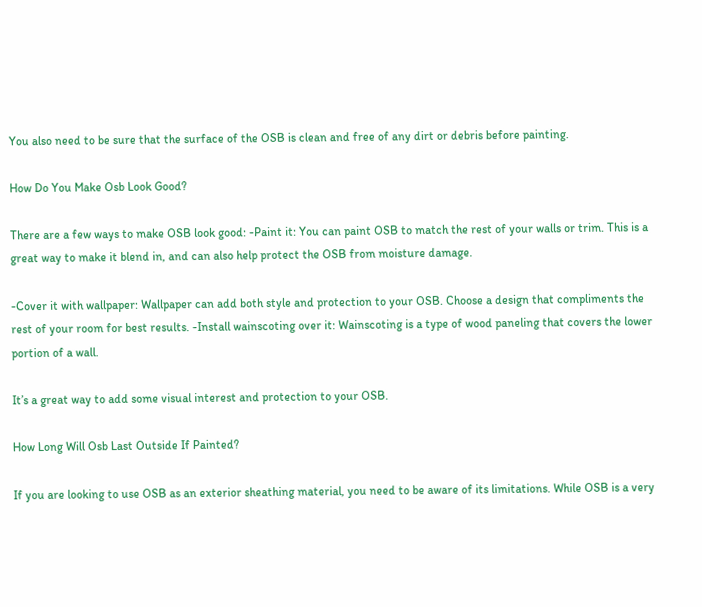You also need to be sure that the surface of the OSB is clean and free of any dirt or debris before painting.

How Do You Make Osb Look Good?

There are a few ways to make OSB look good: -Paint it: You can paint OSB to match the rest of your walls or trim. This is a great way to make it blend in, and can also help protect the OSB from moisture damage.

-Cover it with wallpaper: Wallpaper can add both style and protection to your OSB. Choose a design that compliments the rest of your room for best results. -Install wainscoting over it: Wainscoting is a type of wood paneling that covers the lower portion of a wall.

It’s a great way to add some visual interest and protection to your OSB.

How Long Will Osb Last Outside If Painted?

If you are looking to use OSB as an exterior sheathing material, you need to be aware of its limitations. While OSB is a very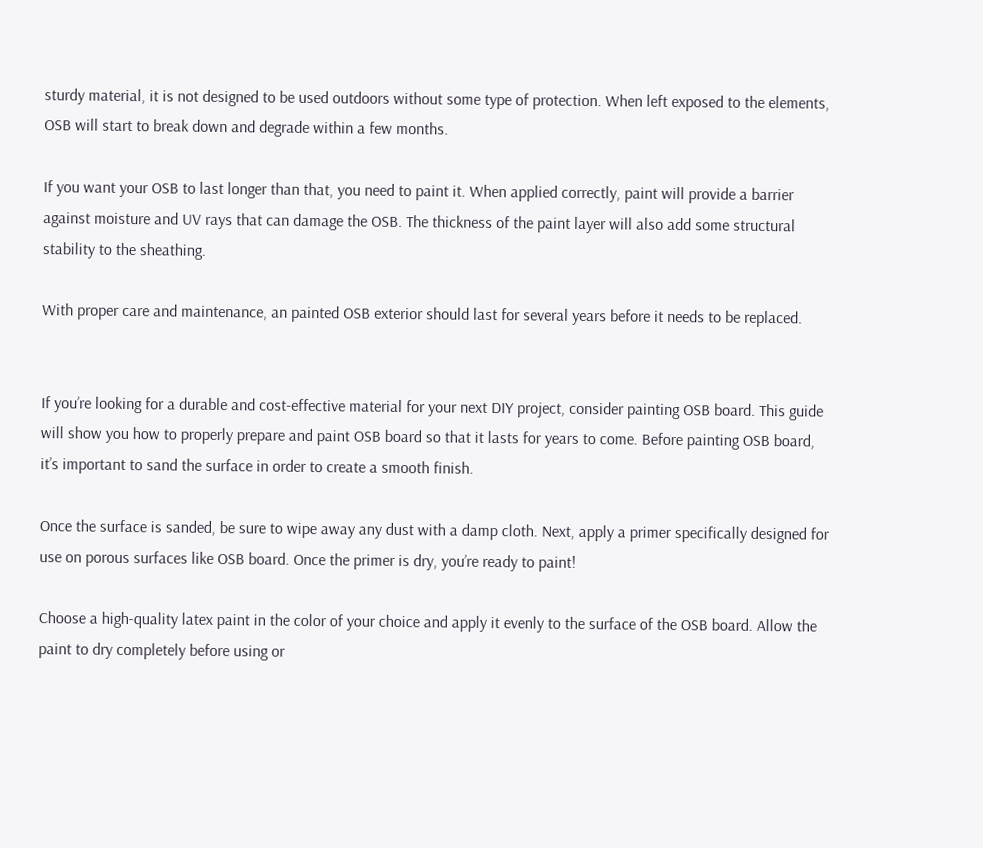sturdy material, it is not designed to be used outdoors without some type of protection. When left exposed to the elements, OSB will start to break down and degrade within a few months.

If you want your OSB to last longer than that, you need to paint it. When applied correctly, paint will provide a barrier against moisture and UV rays that can damage the OSB. The thickness of the paint layer will also add some structural stability to the sheathing.

With proper care and maintenance, an painted OSB exterior should last for several years before it needs to be replaced.


If you’re looking for a durable and cost-effective material for your next DIY project, consider painting OSB board. This guide will show you how to properly prepare and paint OSB board so that it lasts for years to come. Before painting OSB board, it’s important to sand the surface in order to create a smooth finish.

Once the surface is sanded, be sure to wipe away any dust with a damp cloth. Next, apply a primer specifically designed for use on porous surfaces like OSB board. Once the primer is dry, you’re ready to paint!

Choose a high-quality latex paint in the color of your choice and apply it evenly to the surface of the OSB board. Allow the paint to dry completely before using or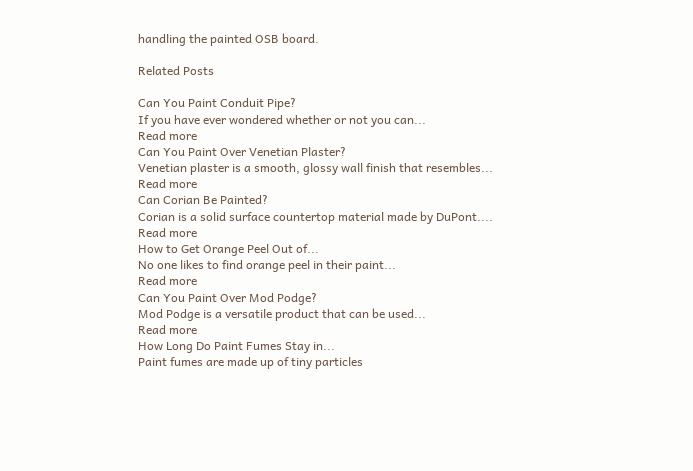handling the painted OSB board.

Related Posts

Can You Paint Conduit Pipe?
If you have ever wondered whether or not you can...
Read more
Can You Paint Over Venetian Plaster?
Venetian plaster is a smooth, glossy wall finish that resembles...
Read more
Can Corian Be Painted?
Corian is a solid surface countertop material made by DuPont....
Read more
How to Get Orange Peel Out of...
No one likes to find orange peel in their paint...
Read more
Can You Paint Over Mod Podge?
Mod Podge is a versatile product that can be used...
Read more
How Long Do Paint Fumes Stay in...
Paint fumes are made up of tiny particles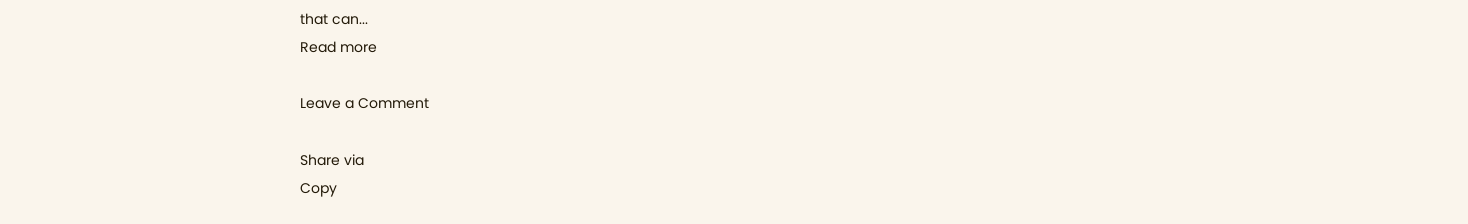that can...
Read more

Leave a Comment

Share via
Copy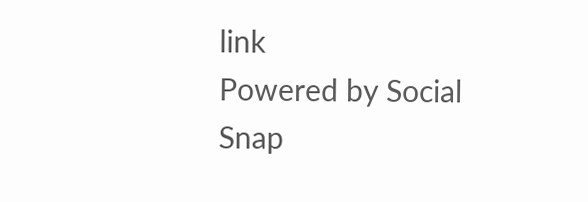link
Powered by Social Snap